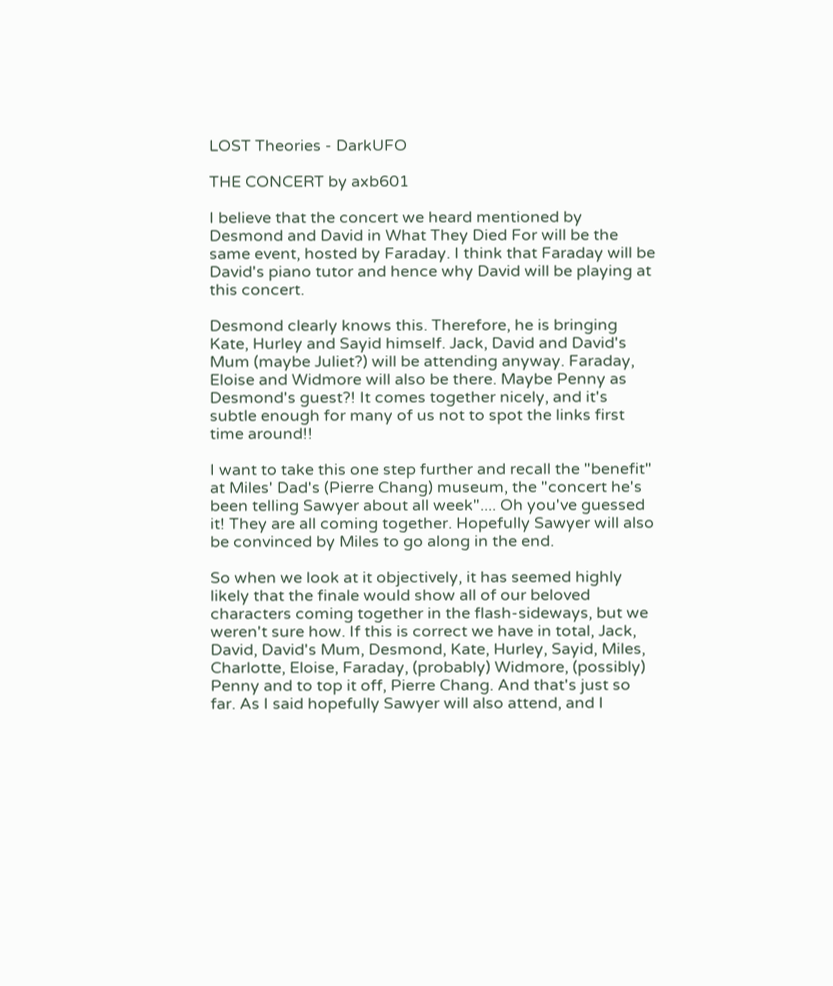LOST Theories - DarkUFO

THE CONCERT by axb601

I believe that the concert we heard mentioned by Desmond and David in What They Died For will be the same event, hosted by Faraday. I think that Faraday will be David's piano tutor and hence why David will be playing at this concert.

Desmond clearly knows this. Therefore, he is bringing Kate, Hurley and Sayid himself. Jack, David and David's Mum (maybe Juliet?) will be attending anyway. Faraday, Eloise and Widmore will also be there. Maybe Penny as Desmond's guest?! It comes together nicely, and it's subtle enough for many of us not to spot the links first time around!!

I want to take this one step further and recall the "benefit" at Miles' Dad's (Pierre Chang) museum, the "concert he's been telling Sawyer about all week".... Oh you've guessed it! They are all coming together. Hopefully Sawyer will also be convinced by Miles to go along in the end.

So when we look at it objectively, it has seemed highly likely that the finale would show all of our beloved characters coming together in the flash-sideways, but we weren't sure how. If this is correct we have in total, Jack, David, David's Mum, Desmond, Kate, Hurley, Sayid, Miles, Charlotte, Eloise, Faraday, (probably) Widmore, (possibly) Penny and to top it off, Pierre Chang. And that's just so far. As I said hopefully Sawyer will also attend, and I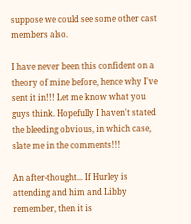suppose we could see some other cast members also.

I have never been this confident on a theory of mine before, hence why I've sent it in!!! Let me know what you guys think. Hopefully I haven't stated the bleeding obvious, in which case, slate me in the comments!!!

An after-thought... If Hurley is attending and him and Libby remember, then it is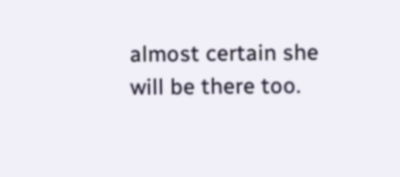almost certain she will be there too.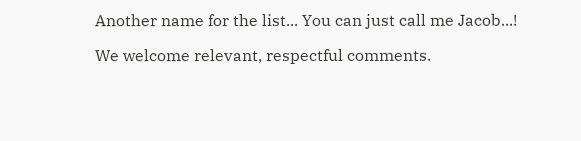Another name for the list... You can just call me Jacob...!

We welcome relevant, respectful comments.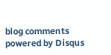blog comments powered by Disqus